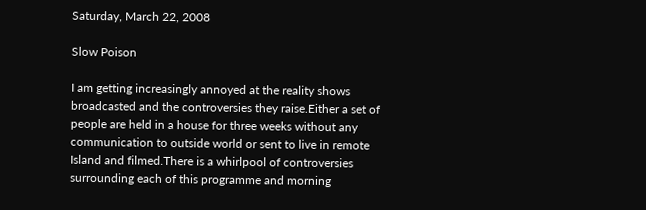Saturday, March 22, 2008

Slow Poison

I am getting increasingly annoyed at the reality shows broadcasted and the controversies they raise.Either a set of people are held in a house for three weeks without any communication to outside world or sent to live in remote Island and filmed.There is a whirlpool of controversies surrounding each of this programme and morning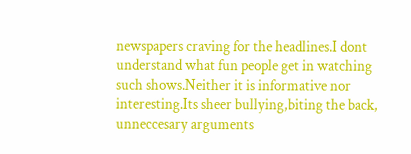newspapers craving for the headlines.I dont understand what fun people get in watching such shows.Neither it is informative nor interesting.Its sheer bullying,biting the back, unneccesary arguments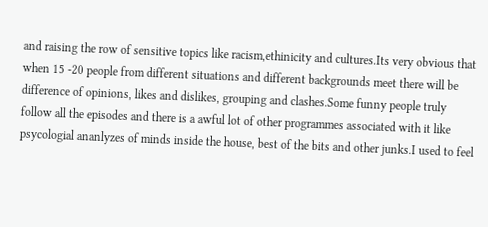and raising the row of sensitive topics like racism,ethinicity and cultures.Its very obvious that when 15 -20 people from different situations and different backgrounds meet there will be difference of opinions, likes and dislikes, grouping and clashes.Some funny people truly follow all the episodes and there is a awful lot of other programmes associated with it like psycologial ananlyzes of minds inside the house, best of the bits and other junks.I used to feel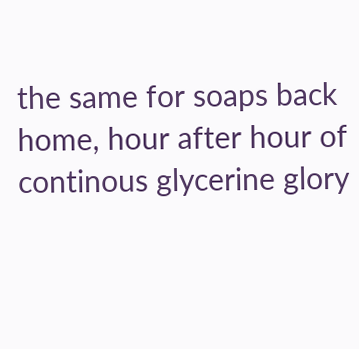the same for soaps back home, hour after hour of continous glycerine glory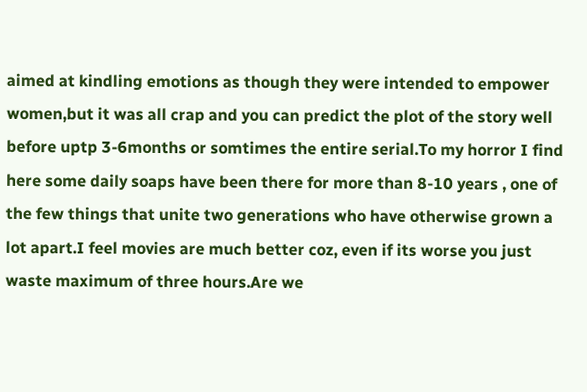aimed at kindling emotions as though they were intended to empower women,but it was all crap and you can predict the plot of the story well before uptp 3-6months or somtimes the entire serial.To my horror I find here some daily soaps have been there for more than 8-10 years , one of the few things that unite two generations who have otherwise grown a lot apart.I feel movies are much better coz, even if its worse you just waste maximum of three hours.Are we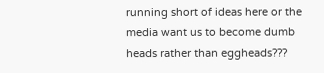running short of ideas here or the media want us to become dumb heads rather than eggheads???